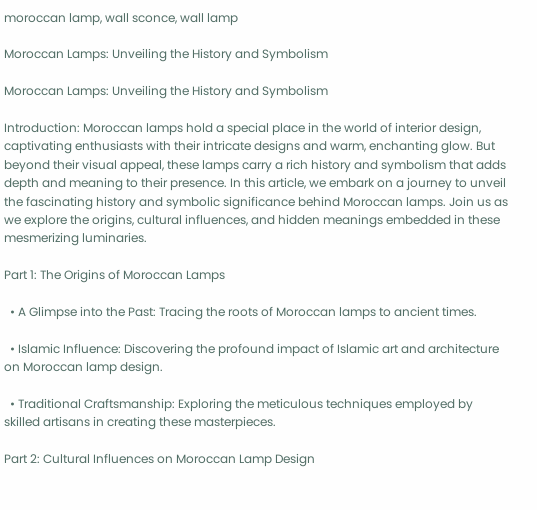moroccan lamp, wall sconce, wall lamp

Moroccan Lamps: Unveiling the History and Symbolism

Moroccan Lamps: Unveiling the History and Symbolism

Introduction: Moroccan lamps hold a special place in the world of interior design, captivating enthusiasts with their intricate designs and warm, enchanting glow. But beyond their visual appeal, these lamps carry a rich history and symbolism that adds depth and meaning to their presence. In this article, we embark on a journey to unveil the fascinating history and symbolic significance behind Moroccan lamps. Join us as we explore the origins, cultural influences, and hidden meanings embedded in these mesmerizing luminaries.

Part 1: The Origins of Moroccan Lamps

  • A Glimpse into the Past: Tracing the roots of Moroccan lamps to ancient times.

  • Islamic Influence: Discovering the profound impact of Islamic art and architecture on Moroccan lamp design.

  • Traditional Craftsmanship: Exploring the meticulous techniques employed by skilled artisans in creating these masterpieces.

Part 2: Cultural Influences on Moroccan Lamp Design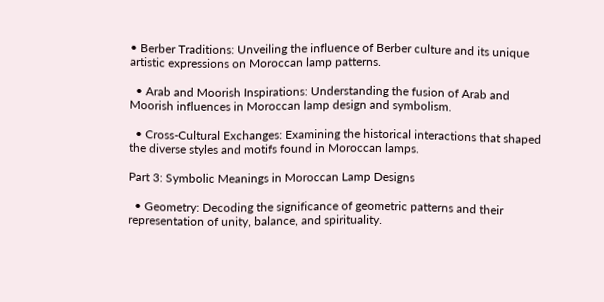• Berber Traditions: Unveiling the influence of Berber culture and its unique artistic expressions on Moroccan lamp patterns.

  • Arab and Moorish Inspirations: Understanding the fusion of Arab and Moorish influences in Moroccan lamp design and symbolism.

  • Cross-Cultural Exchanges: Examining the historical interactions that shaped the diverse styles and motifs found in Moroccan lamps.

Part 3: Symbolic Meanings in Moroccan Lamp Designs

  • Geometry: Decoding the significance of geometric patterns and their representation of unity, balance, and spirituality.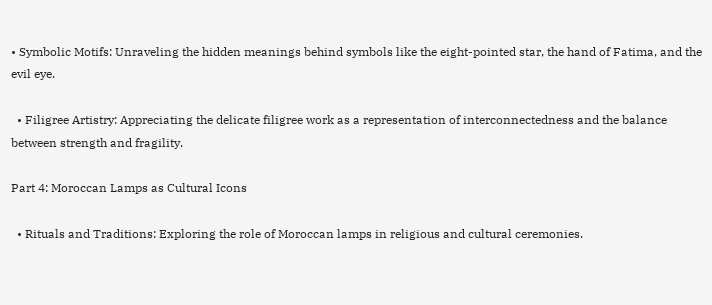• Symbolic Motifs: Unraveling the hidden meanings behind symbols like the eight-pointed star, the hand of Fatima, and the evil eye.

  • Filigree Artistry: Appreciating the delicate filigree work as a representation of interconnectedness and the balance between strength and fragility.

Part 4: Moroccan Lamps as Cultural Icons

  • Rituals and Traditions: Exploring the role of Moroccan lamps in religious and cultural ceremonies.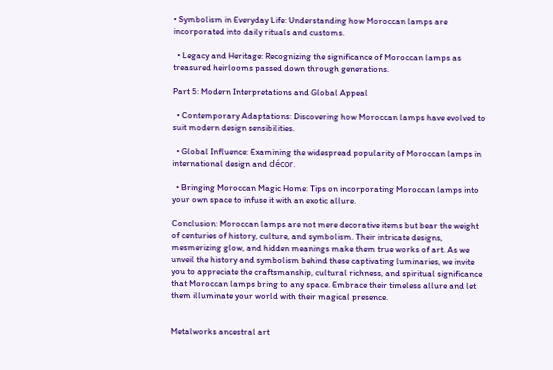• Symbolism in Everyday Life: Understanding how Moroccan lamps are incorporated into daily rituals and customs.

  • Legacy and Heritage: Recognizing the significance of Moroccan lamps as treasured heirlooms passed down through generations.

Part 5: Modern Interpretations and Global Appeal

  • Contemporary Adaptations: Discovering how Moroccan lamps have evolved to suit modern design sensibilities.

  • Global Influence: Examining the widespread popularity of Moroccan lamps in international design and décor.

  • Bringing Moroccan Magic Home: Tips on incorporating Moroccan lamps into your own space to infuse it with an exotic allure.

Conclusion: Moroccan lamps are not mere decorative items but bear the weight of centuries of history, culture, and symbolism. Their intricate designs, mesmerizing glow, and hidden meanings make them true works of art. As we unveil the history and symbolism behind these captivating luminaries, we invite you to appreciate the craftsmanship, cultural richness, and spiritual significance that Moroccan lamps bring to any space. Embrace their timeless allure and let them illuminate your world with their magical presence.


Metalworks ancestral art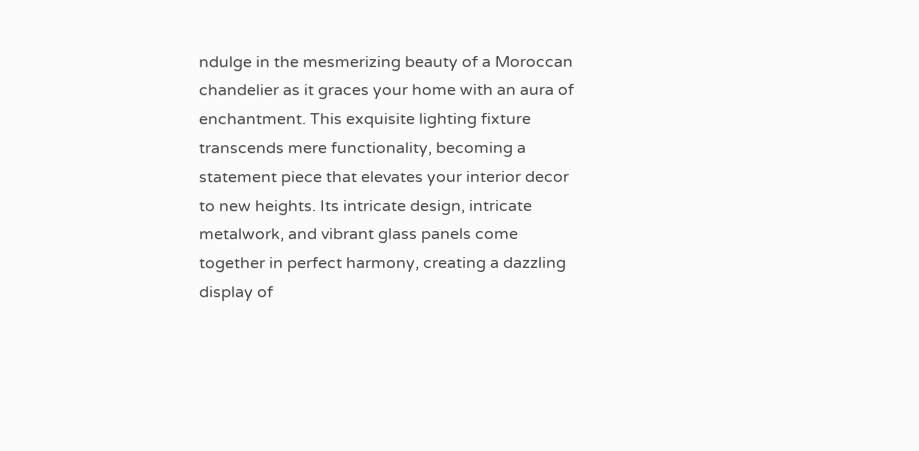ndulge in the mesmerizing beauty of a Moroccan chandelier as it graces your home with an aura of enchantment. This exquisite lighting fixture transcends mere functionality, becoming a statement piece that elevates your interior decor to new heights. Its intricate design, intricate metalwork, and vibrant glass panels come together in perfect harmony, creating a dazzling display of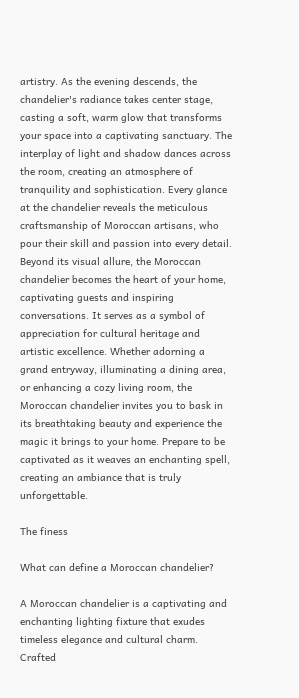artistry. As the evening descends, the chandelier's radiance takes center stage, casting a soft, warm glow that transforms your space into a captivating sanctuary. The interplay of light and shadow dances across the room, creating an atmosphere of tranquility and sophistication. Every glance at the chandelier reveals the meticulous craftsmanship of Moroccan artisans, who pour their skill and passion into every detail. Beyond its visual allure, the Moroccan chandelier becomes the heart of your home, captivating guests and inspiring conversations. It serves as a symbol of appreciation for cultural heritage and artistic excellence. Whether adorning a grand entryway, illuminating a dining area, or enhancing a cozy living room, the Moroccan chandelier invites you to bask in its breathtaking beauty and experience the magic it brings to your home. Prepare to be captivated as it weaves an enchanting spell, creating an ambiance that is truly unforgettable.

The finess

What can define a Moroccan chandelier?

A Moroccan chandelier is a captivating and enchanting lighting fixture that exudes timeless elegance and cultural charm. Crafted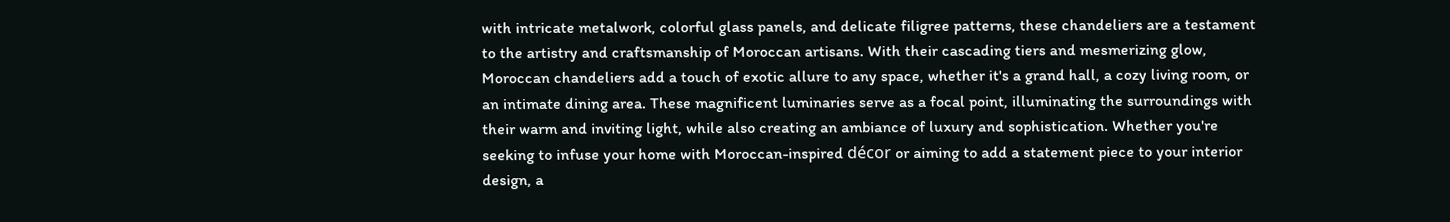with intricate metalwork, colorful glass panels, and delicate filigree patterns, these chandeliers are a testament to the artistry and craftsmanship of Moroccan artisans. With their cascading tiers and mesmerizing glow, Moroccan chandeliers add a touch of exotic allure to any space, whether it's a grand hall, a cozy living room, or an intimate dining area. These magnificent luminaries serve as a focal point, illuminating the surroundings with their warm and inviting light, while also creating an ambiance of luxury and sophistication. Whether you're seeking to infuse your home with Moroccan-inspired décor or aiming to add a statement piece to your interior design, a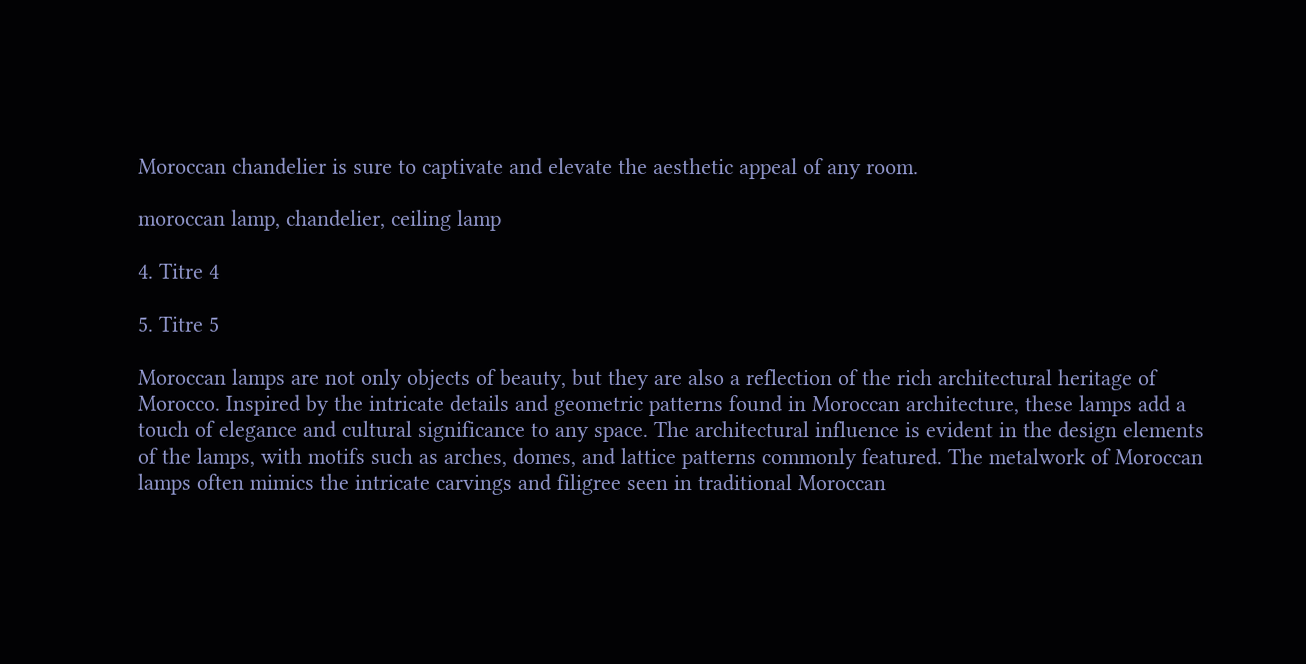Moroccan chandelier is sure to captivate and elevate the aesthetic appeal of any room.

moroccan lamp, chandelier, ceiling lamp

4. Titre 4

5. Titre 5

Moroccan lamps are not only objects of beauty, but they are also a reflection of the rich architectural heritage of Morocco. Inspired by the intricate details and geometric patterns found in Moroccan architecture, these lamps add a touch of elegance and cultural significance to any space. The architectural influence is evident in the design elements of the lamps, with motifs such as arches, domes, and lattice patterns commonly featured. The metalwork of Moroccan lamps often mimics the intricate carvings and filigree seen in traditional Moroccan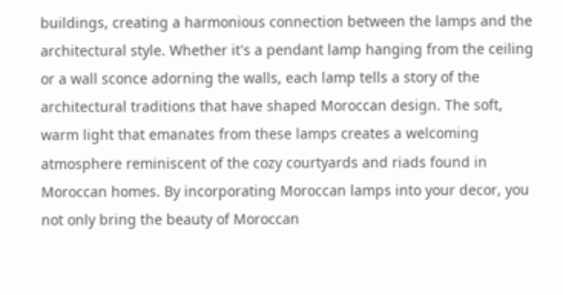buildings, creating a harmonious connection between the lamps and the architectural style. Whether it's a pendant lamp hanging from the ceiling or a wall sconce adorning the walls, each lamp tells a story of the architectural traditions that have shaped Moroccan design. The soft, warm light that emanates from these lamps creates a welcoming atmosphere reminiscent of the cozy courtyards and riads found in Moroccan homes. By incorporating Moroccan lamps into your decor, you not only bring the beauty of Moroccan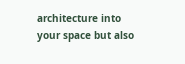architecture into your space but also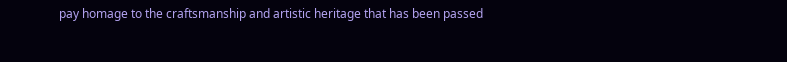pay homage to the craftsmanship and artistic heritage that has been passed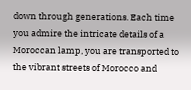down through generations. Each time you admire the intricate details of a Moroccan lamp, you are transported to the vibrant streets of Morocco and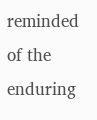reminded of the enduring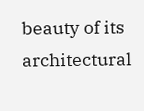beauty of its architectural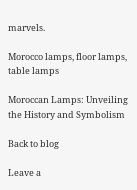marvels.

Morocco lamps, floor lamps, table lamps

Moroccan Lamps: Unveiling the History and Symbolism

Back to blog

Leave a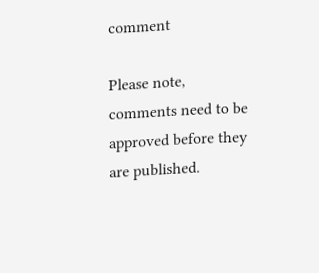comment

Please note, comments need to be approved before they are published.